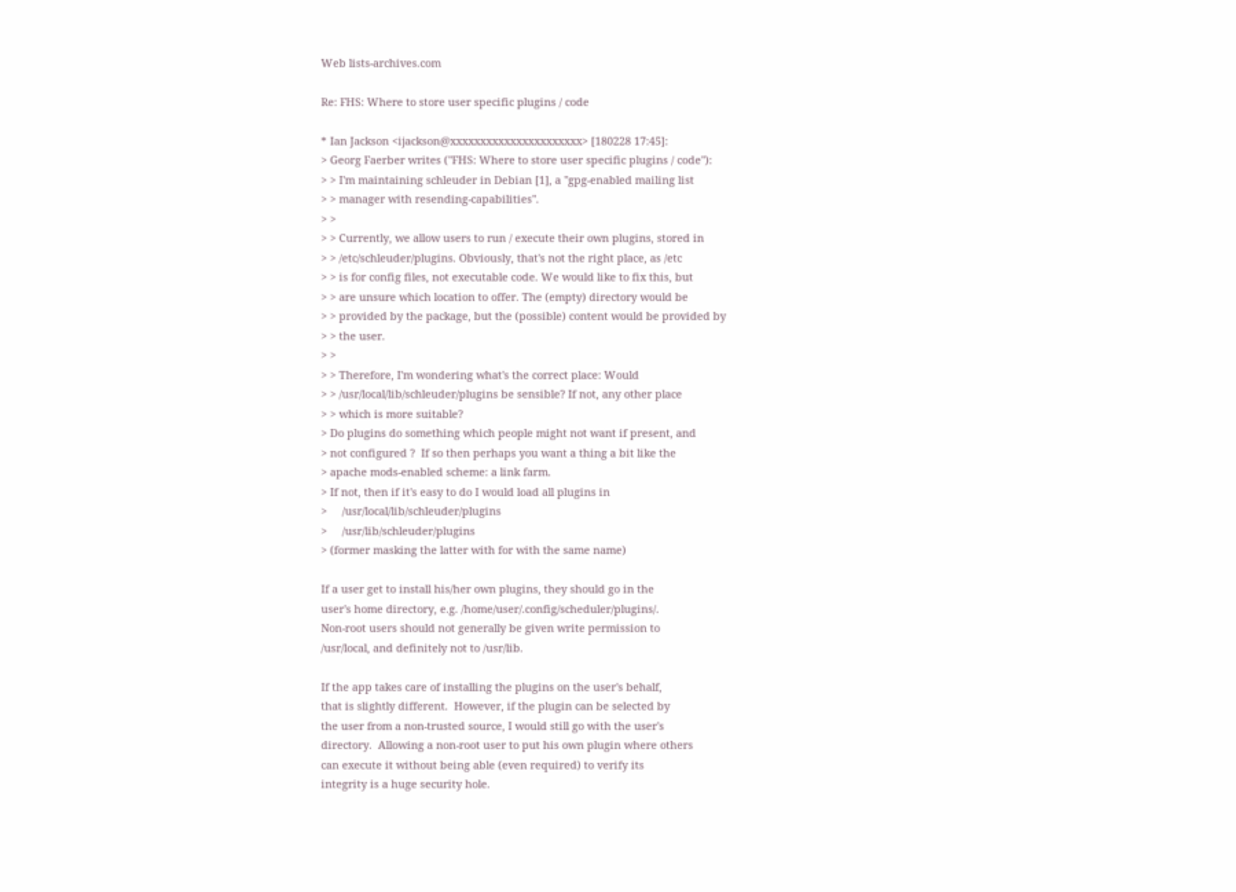Web lists-archives.com

Re: FHS: Where to store user specific plugins / code

* Ian Jackson <ijackson@xxxxxxxxxxxxxxxxxxxxxx> [180228 17:45]:
> Georg Faerber writes ("FHS: Where to store user specific plugins / code"):
> > I'm maintaining schleuder in Debian [1], a "gpg-enabled mailing list
> > manager with resending-capabilities".
> >
> > Currently, we allow users to run / execute their own plugins, stored in
> > /etc/schleuder/plugins. Obviously, that's not the right place, as /etc
> > is for config files, not executable code. We would like to fix this, but
> > are unsure which location to offer. The (empty) directory would be
> > provided by the package, but the (possible) content would be provided by
> > the user.
> >
> > Therefore, I'm wondering what's the correct place: Would
> > /usr/local/lib/schleuder/plugins be sensible? If not, any other place
> > which is more suitable?
> Do plugins do something which people might not want if present, and
> not configured ?  If so then perhaps you want a thing a bit like the
> apache mods-enabled scheme: a link farm.
> If not, then if it's easy to do I would load all plugins in
>     /usr/local/lib/schleuder/plugins
>     /usr/lib/schleuder/plugins
> (former masking the latter with for with the same name)

If a user get to install his/her own plugins, they should go in the
user's home directory, e.g. /home/user/.config/scheduler/plugins/.
Non-root users should not generally be given write permission to
/usr/local, and definitely not to /usr/lib.

If the app takes care of installing the plugins on the user's behalf,
that is slightly different.  However, if the plugin can be selected by
the user from a non-trusted source, I would still go with the user's
directory.  Allowing a non-root user to put his own plugin where others
can execute it without being able (even required) to verify its
integrity is a huge security hole.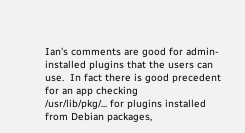Ian's comments are good for admin-installed plugins that the users can
use.  In fact there is good precedent for an app checking
/usr/lib/pkg/... for plugins installed from Debian packages,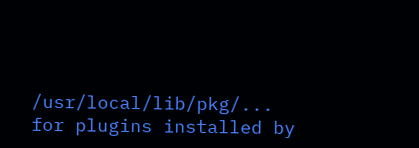/usr/local/lib/pkg/... for plugins installed by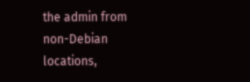the admin from
non-Debian locations,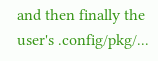and then finally the user's .config/pkg/...